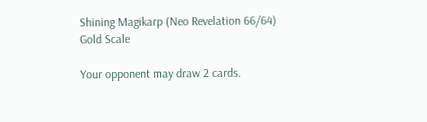Shining Magikarp (Neo Revelation 66/64)
Gold Scale

Your opponent may draw 2 cards.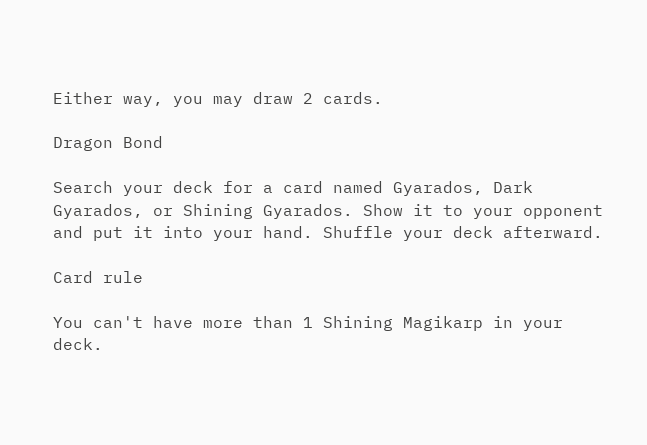Either way, you may draw 2 cards.

Dragon Bond

Search your deck for a card named Gyarados, Dark Gyarados, or Shining Gyarados. Show it to your opponent and put it into your hand. Shuffle your deck afterward.

Card rule

You can't have more than 1 Shining Magikarp in your deck.